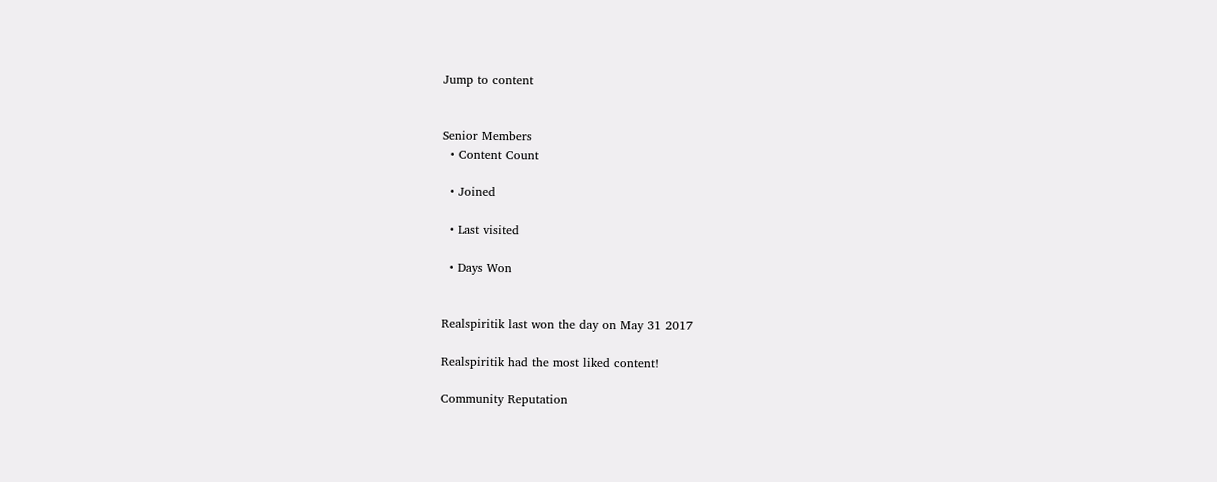Jump to content


Senior Members
  • Content Count

  • Joined

  • Last visited

  • Days Won


Realspiritik last won the day on May 31 2017

Realspiritik had the most liked content!

Community Reputation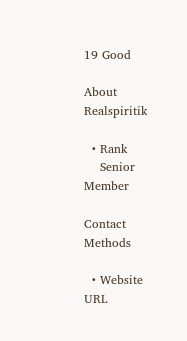19 Good

About Realspiritik

  • Rank
    Senior Member

Contact Methods

  • Website URL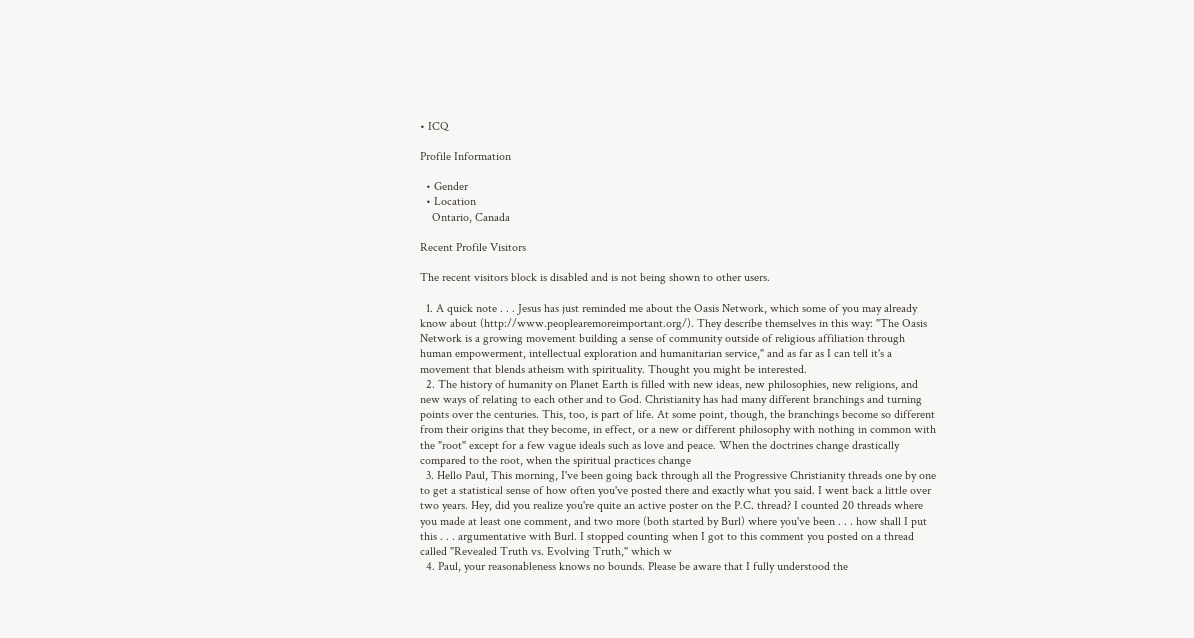• ICQ

Profile Information

  • Gender
  • Location
    Ontario, Canada

Recent Profile Visitors

The recent visitors block is disabled and is not being shown to other users.

  1. A quick note . . . Jesus has just reminded me about the Oasis Network, which some of you may already know about (http://www.peoplearemoreimportant.org/). They describe themselves in this way: "The Oasis Network is a growing movement building a sense of community outside of religious affiliation through human empowerment, intellectual exploration and humanitarian service," and as far as I can tell it's a movement that blends atheism with spirituality. Thought you might be interested.
  2. The history of humanity on Planet Earth is filled with new ideas, new philosophies, new religions, and new ways of relating to each other and to God. Christianity has had many different branchings and turning points over the centuries. This, too, is part of life. At some point, though, the branchings become so different from their origins that they become, in effect, or a new or different philosophy with nothing in common with the "root" except for a few vague ideals such as love and peace. When the doctrines change drastically compared to the root, when the spiritual practices change
  3. Hello Paul, This morning, I've been going back through all the Progressive Christianity threads one by one to get a statistical sense of how often you've posted there and exactly what you said. I went back a little over two years. Hey, did you realize you're quite an active poster on the P.C. thread? I counted 20 threads where you made at least one comment, and two more (both started by Burl) where you've been . . . how shall I put this . . . argumentative with Burl. I stopped counting when I got to this comment you posted on a thread called "Revealed Truth vs. Evolving Truth," which w
  4. Paul, your reasonableness knows no bounds. Please be aware that I fully understood the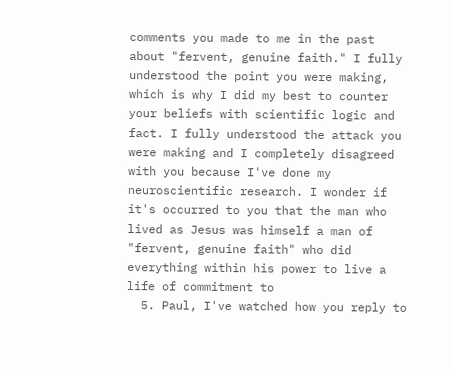comments you made to me in the past about "fervent, genuine faith." I fully understood the point you were making, which is why I did my best to counter your beliefs with scientific logic and fact. I fully understood the attack you were making and I completely disagreed with you because I've done my neuroscientific research. I wonder if it's occurred to you that the man who lived as Jesus was himself a man of "fervent, genuine faith" who did everything within his power to live a life of commitment to
  5. Paul, I've watched how you reply to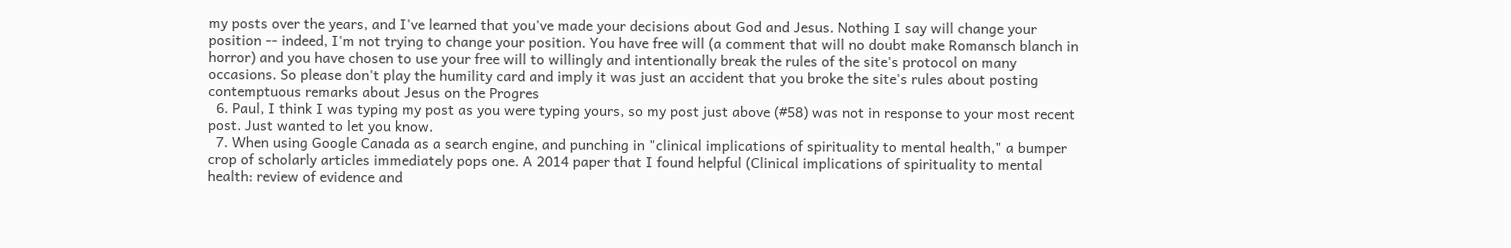my posts over the years, and I've learned that you've made your decisions about God and Jesus. Nothing I say will change your position -- indeed, I'm not trying to change your position. You have free will (a comment that will no doubt make Romansch blanch in horror) and you have chosen to use your free will to willingly and intentionally break the rules of the site's protocol on many occasions. So please don't play the humility card and imply it was just an accident that you broke the site's rules about posting contemptuous remarks about Jesus on the Progres
  6. Paul, I think I was typing my post as you were typing yours, so my post just above (#58) was not in response to your most recent post. Just wanted to let you know.
  7. When using Google Canada as a search engine, and punching in "clinical implications of spirituality to mental health," a bumper crop of scholarly articles immediately pops one. A 2014 paper that I found helpful (Clinical implications of spirituality to mental health: review of evidence and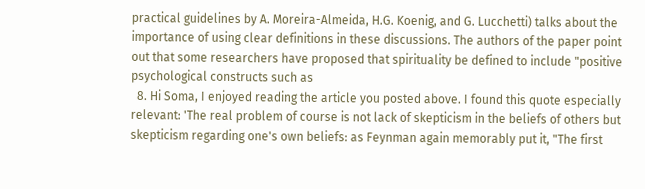practical guidelines by A. Moreira-Almeida, H.G. Koenig, and G. Lucchetti) talks about the importance of using clear definitions in these discussions. The authors of the paper point out that some researchers have proposed that spirituality be defined to include "positive psychological constructs such as
  8. Hi Soma, I enjoyed reading the article you posted above. I found this quote especially relevant: 'The real problem of course is not lack of skepticism in the beliefs of others but skepticism regarding one's own beliefs: as Feynman again memorably put it, "The first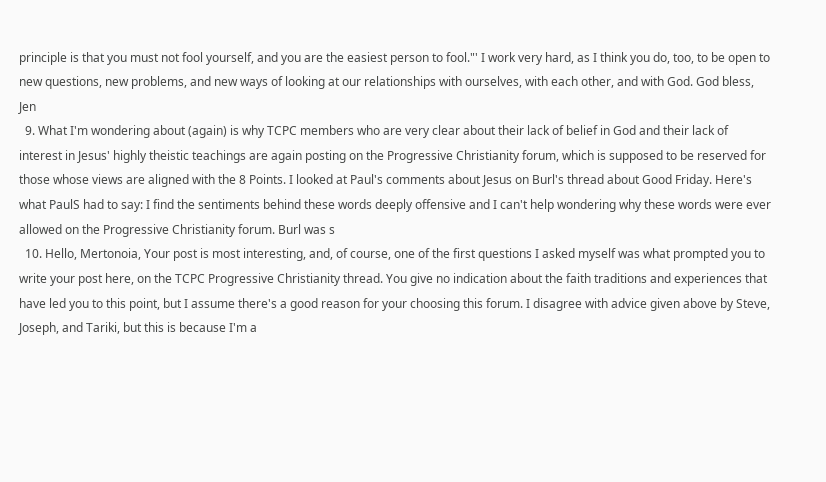principle is that you must not fool yourself, and you are the easiest person to fool."' I work very hard, as I think you do, too, to be open to new questions, new problems, and new ways of looking at our relationships with ourselves, with each other, and with God. God bless, Jen
  9. What I'm wondering about (again) is why TCPC members who are very clear about their lack of belief in God and their lack of interest in Jesus' highly theistic teachings are again posting on the Progressive Christianity forum, which is supposed to be reserved for those whose views are aligned with the 8 Points. I looked at Paul's comments about Jesus on Burl's thread about Good Friday. Here's what PaulS had to say: I find the sentiments behind these words deeply offensive and I can't help wondering why these words were ever allowed on the Progressive Christianity forum. Burl was s
  10. Hello, Mertonoia, Your post is most interesting, and, of course, one of the first questions I asked myself was what prompted you to write your post here, on the TCPC Progressive Christianity thread. You give no indication about the faith traditions and experiences that have led you to this point, but I assume there's a good reason for your choosing this forum. I disagree with advice given above by Steve, Joseph, and Tariki, but this is because I'm a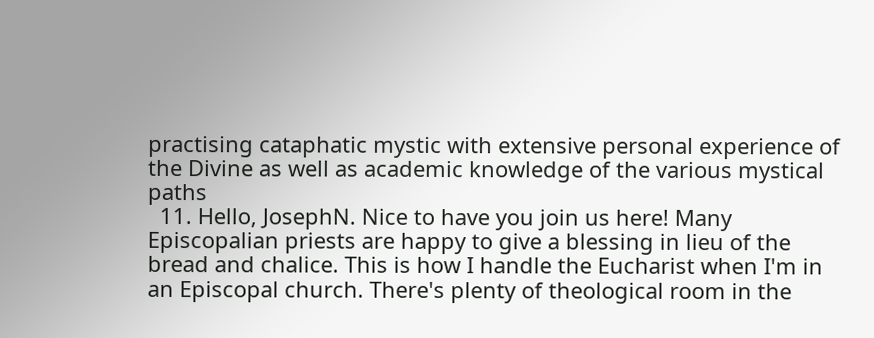practising cataphatic mystic with extensive personal experience of the Divine as well as academic knowledge of the various mystical paths
  11. Hello, JosephN. Nice to have you join us here! Many Episcopalian priests are happy to give a blessing in lieu of the bread and chalice. This is how I handle the Eucharist when I'm in an Episcopal church. There's plenty of theological room in the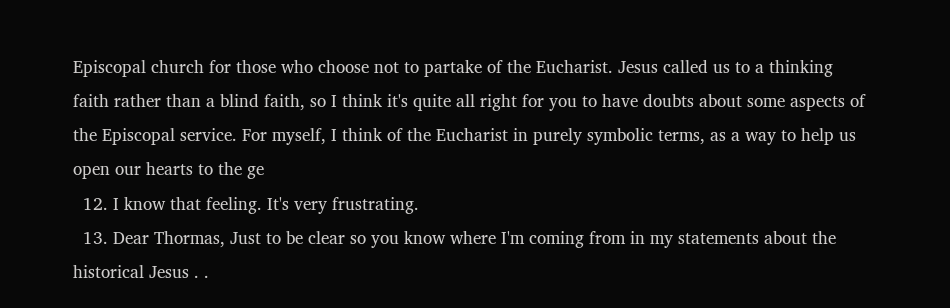Episcopal church for those who choose not to partake of the Eucharist. Jesus called us to a thinking faith rather than a blind faith, so I think it's quite all right for you to have doubts about some aspects of the Episcopal service. For myself, I think of the Eucharist in purely symbolic terms, as a way to help us open our hearts to the ge
  12. I know that feeling. It's very frustrating.
  13. Dear Thormas, Just to be clear so you know where I'm coming from in my statements about the historical Jesus . .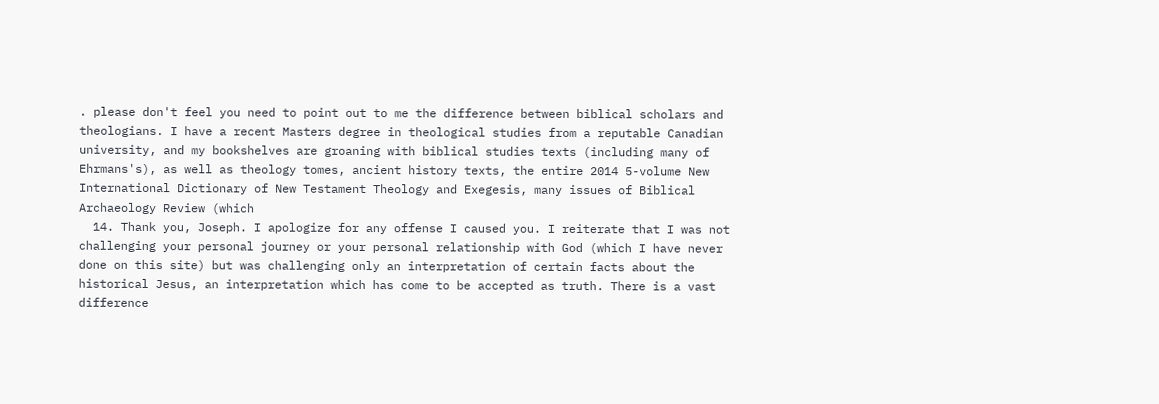. please don't feel you need to point out to me the difference between biblical scholars and theologians. I have a recent Masters degree in theological studies from a reputable Canadian university, and my bookshelves are groaning with biblical studies texts (including many of Ehrmans's), as well as theology tomes, ancient history texts, the entire 2014 5-volume New International Dictionary of New Testament Theology and Exegesis, many issues of Biblical Archaeology Review (which
  14. Thank you, Joseph. I apologize for any offense I caused you. I reiterate that I was not challenging your personal journey or your personal relationship with God (which I have never done on this site) but was challenging only an interpretation of certain facts about the historical Jesus, an interpretation which has come to be accepted as truth. There is a vast difference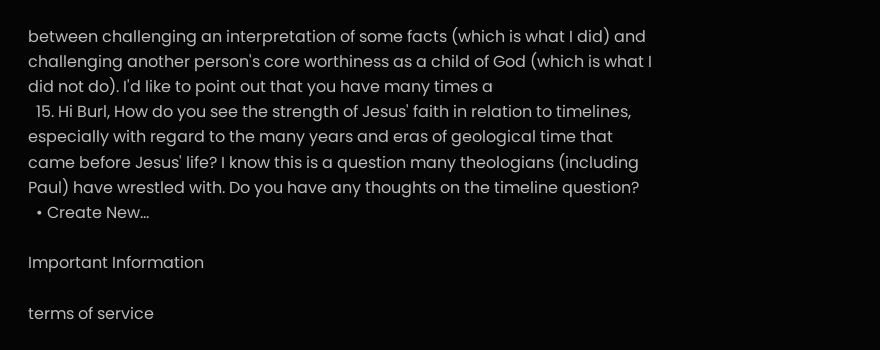between challenging an interpretation of some facts (which is what I did) and challenging another person's core worthiness as a child of God (which is what I did not do). I'd like to point out that you have many times a
  15. Hi Burl, How do you see the strength of Jesus' faith in relation to timelines, especially with regard to the many years and eras of geological time that came before Jesus' life? I know this is a question many theologians (including Paul) have wrestled with. Do you have any thoughts on the timeline question?
  • Create New...

Important Information

terms of service